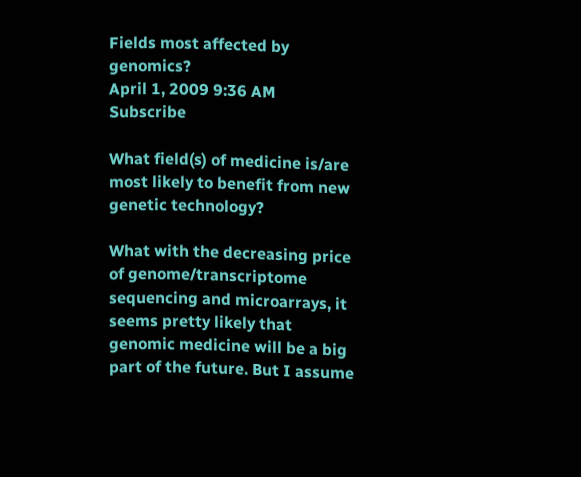Fields most affected by genomics?
April 1, 2009 9:36 AM   Subscribe

What field(s) of medicine is/are most likely to benefit from new genetic technology?

What with the decreasing price of genome/transcriptome sequencing and microarrays, it seems pretty likely that genomic medicine will be a big part of the future. But I assume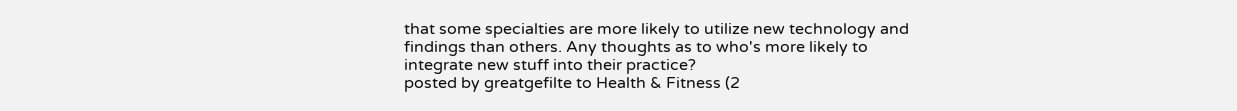that some specialties are more likely to utilize new technology and findings than others. Any thoughts as to who's more likely to integrate new stuff into their practice?
posted by greatgefilte to Health & Fitness (2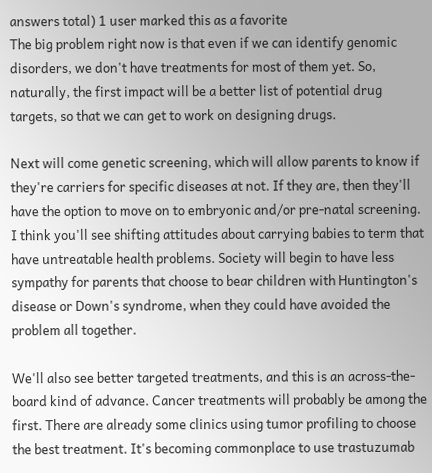answers total) 1 user marked this as a favorite
The big problem right now is that even if we can identify genomic disorders, we don't have treatments for most of them yet. So, naturally, the first impact will be a better list of potential drug targets, so that we can get to work on designing drugs.

Next will come genetic screening, which will allow parents to know if they're carriers for specific diseases at not. If they are, then they'll have the option to move on to embryonic and/or pre-natal screening. I think you'll see shifting attitudes about carrying babies to term that have untreatable health problems. Society will begin to have less sympathy for parents that choose to bear children with Huntington's disease or Down's syndrome, when they could have avoided the problem all together.

We'll also see better targeted treatments, and this is an across-the-board kind of advance. Cancer treatments will probably be among the first. There are already some clinics using tumor profiling to choose the best treatment. It's becoming commonplace to use trastuzumab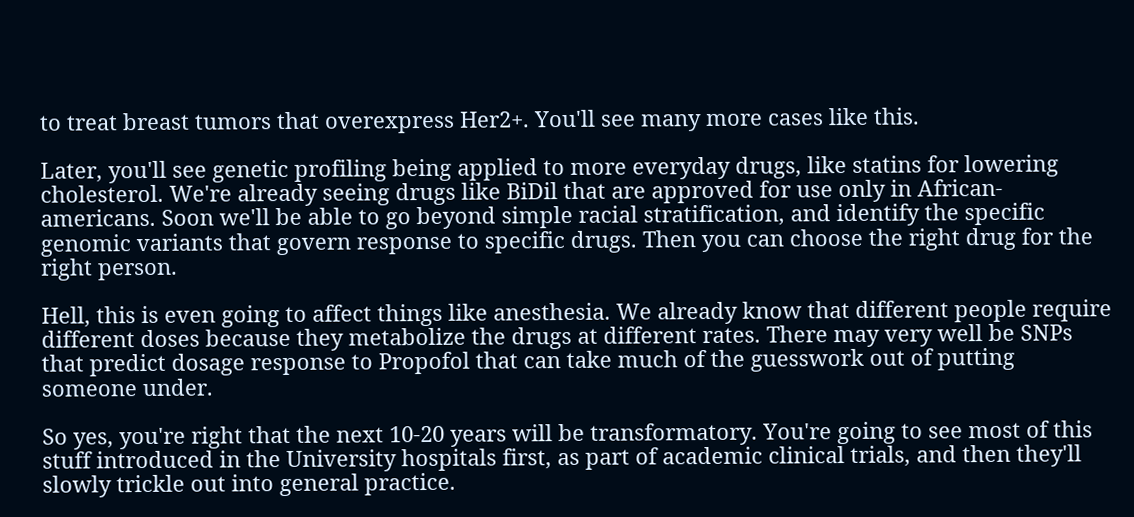to treat breast tumors that overexpress Her2+. You'll see many more cases like this.

Later, you'll see genetic profiling being applied to more everyday drugs, like statins for lowering cholesterol. We're already seeing drugs like BiDil that are approved for use only in African-americans. Soon we'll be able to go beyond simple racial stratification, and identify the specific genomic variants that govern response to specific drugs. Then you can choose the right drug for the right person.

Hell, this is even going to affect things like anesthesia. We already know that different people require different doses because they metabolize the drugs at different rates. There may very well be SNPs that predict dosage response to Propofol that can take much of the guesswork out of putting someone under.

So yes, you're right that the next 10-20 years will be transformatory. You're going to see most of this stuff introduced in the University hospitals first, as part of academic clinical trials, and then they'll slowly trickle out into general practice.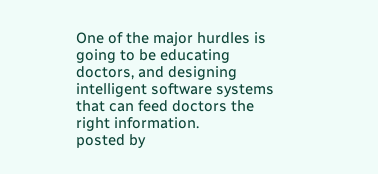One of the major hurdles is going to be educating doctors, and designing intelligent software systems that can feed doctors the right information.
posted by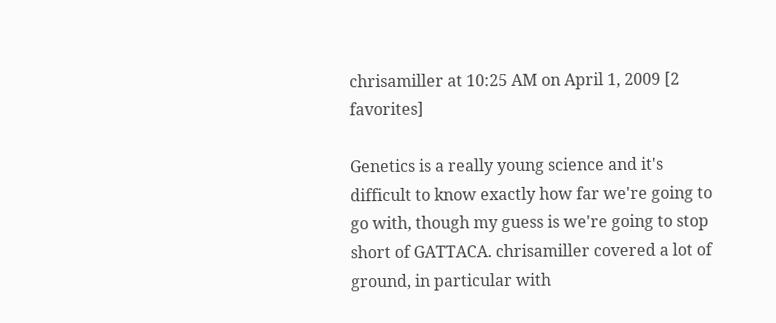chrisamiller at 10:25 AM on April 1, 2009 [2 favorites]

Genetics is a really young science and it's difficult to know exactly how far we're going to go with, though my guess is we're going to stop short of GATTACA. chrisamiller covered a lot of ground, in particular with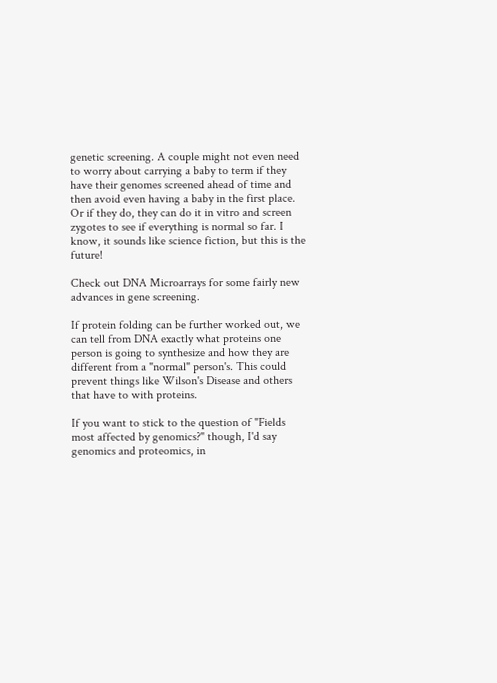genetic screening. A couple might not even need to worry about carrying a baby to term if they have their genomes screened ahead of time and then avoid even having a baby in the first place. Or if they do, they can do it in vitro and screen zygotes to see if everything is normal so far. I know, it sounds like science fiction, but this is the future!

Check out DNA Microarrays for some fairly new advances in gene screening.

If protein folding can be further worked out, we can tell from DNA exactly what proteins one person is going to synthesize and how they are different from a "normal" person's. This could prevent things like Wilson's Disease and others that have to with proteins.

If you want to stick to the question of "Fields most affected by genomics?" though, I'd say genomics and proteomics, in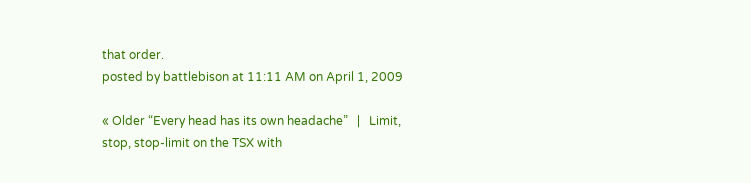that order.
posted by battlebison at 11:11 AM on April 1, 2009

« Older “Every head has its own headache”   |   Limit, stop, stop-limit on the TSX with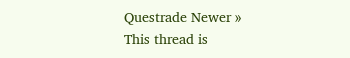Questrade Newer »
This thread is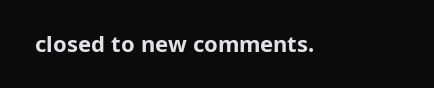closed to new comments.